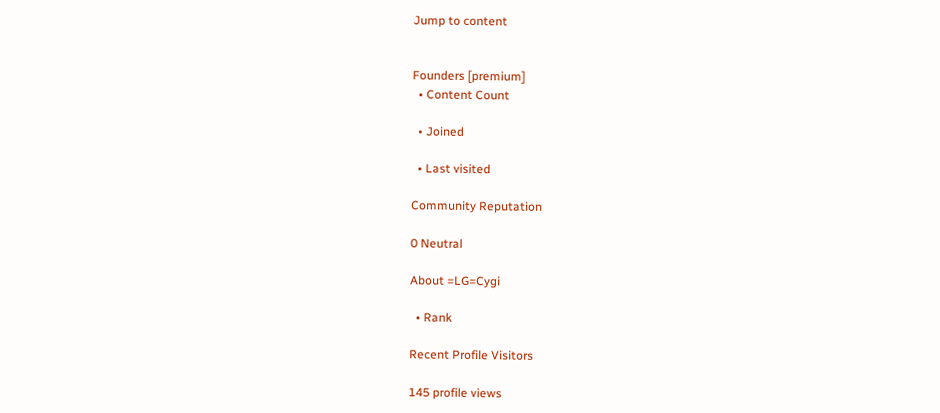Jump to content


Founders [premium]
  • Content Count

  • Joined

  • Last visited

Community Reputation

0 Neutral

About =LG=Cygi

  • Rank

Recent Profile Visitors

145 profile views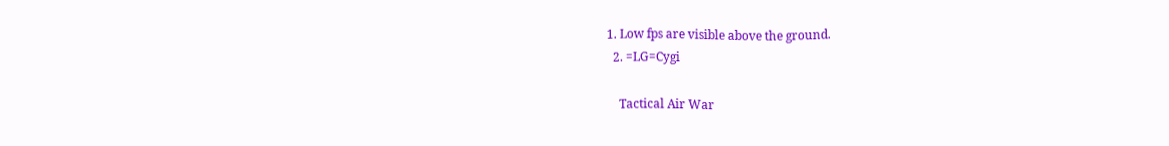1. Low fps are visible above the ground.
  2. =LG=Cygi

    Tactical Air War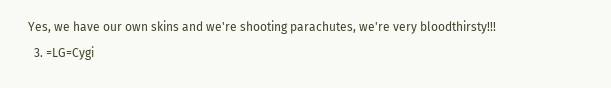Yes, we have our own skins and we're shooting parachutes, we're very bloodthirsty!!!
  3. =LG=Cygi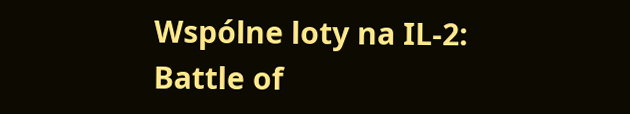Wspólne loty na IL-2: Battle of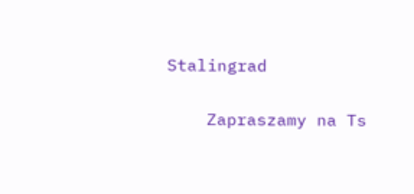Stalingrad

    Zapraszamy na Ts